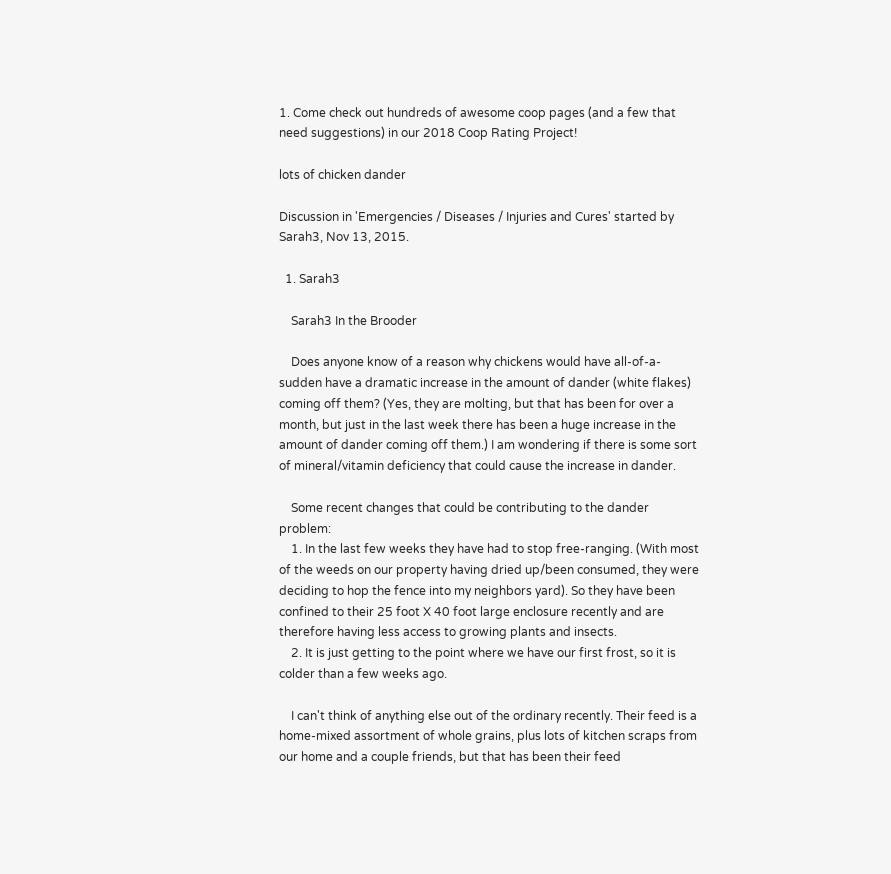1. Come check out hundreds of awesome coop pages (and a few that need suggestions) in our 2018 Coop Rating Project!

lots of chicken dander

Discussion in 'Emergencies / Diseases / Injuries and Cures' started by Sarah3, Nov 13, 2015.

  1. Sarah3

    Sarah3 In the Brooder

    Does anyone know of a reason why chickens would have all-of-a-sudden have a dramatic increase in the amount of dander (white flakes) coming off them? (Yes, they are molting, but that has been for over a month, but just in the last week there has been a huge increase in the amount of dander coming off them.) I am wondering if there is some sort of mineral/vitamin deficiency that could cause the increase in dander.

    Some recent changes that could be contributing to the dander problem:
    1. In the last few weeks they have had to stop free-ranging. (With most of the weeds on our property having dried up/been consumed, they were deciding to hop the fence into my neighbors yard). So they have been confined to their 25 foot X 40 foot large enclosure recently and are therefore having less access to growing plants and insects.
    2. It is just getting to the point where we have our first frost, so it is colder than a few weeks ago.

    I can't think of anything else out of the ordinary recently. Their feed is a home-mixed assortment of whole grains, plus lots of kitchen scraps from our home and a couple friends, but that has been their feed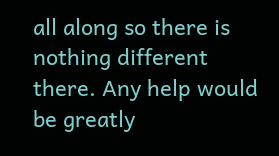all along so there is nothing different there. Any help would be greatly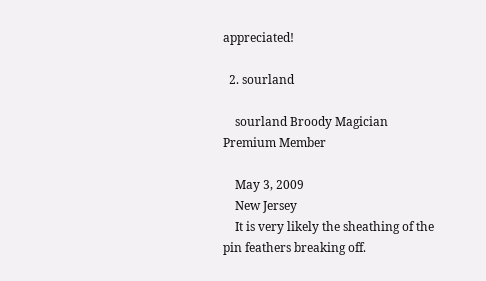appreciated!

  2. sourland

    sourland Broody Magician Premium Member

    May 3, 2009
    New Jersey
    It is very likely the sheathing of the pin feathers breaking off.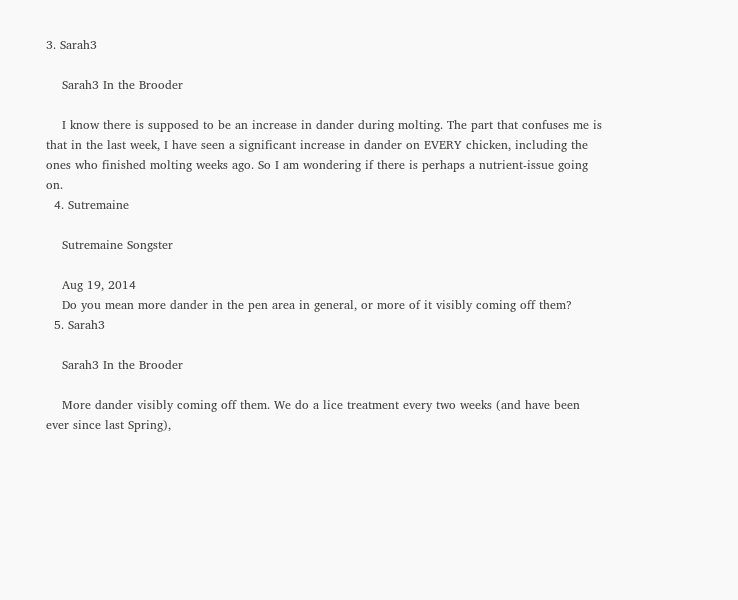3. Sarah3

    Sarah3 In the Brooder

    I know there is supposed to be an increase in dander during molting. The part that confuses me is that in the last week, I have seen a significant increase in dander on EVERY chicken, including the ones who finished molting weeks ago. So I am wondering if there is perhaps a nutrient-issue going on.
  4. Sutremaine

    Sutremaine Songster

    Aug 19, 2014
    Do you mean more dander in the pen area in general, or more of it visibly coming off them?
  5. Sarah3

    Sarah3 In the Brooder

    More dander visibly coming off them. We do a lice treatment every two weeks (and have been ever since last Spring),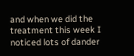and when we did the treatment this week I noticed lots of dander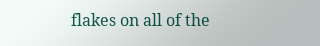flakes on all of the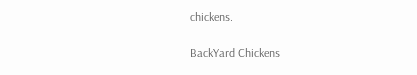chickens.

BackYard Chickens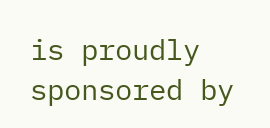is proudly sponsored by